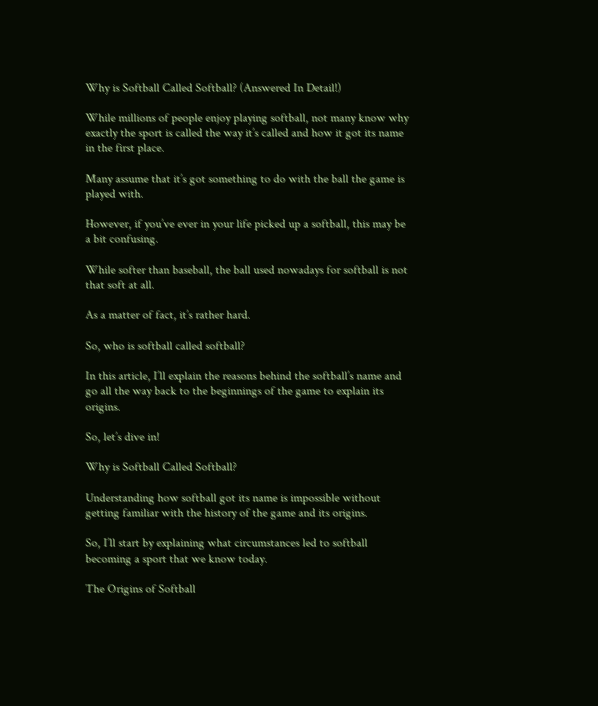Why is Softball Called Softball? (Answered In Detail!)

While millions of people enjoy playing softball, not many know why exactly the sport is called the way it’s called and how it got its name in the first place.

Many assume that it’s got something to do with the ball the game is played with.

However, if you’ve ever in your life picked up a softball, this may be a bit confusing.

While softer than baseball, the ball used nowadays for softball is not that soft at all.

As a matter of fact, it’s rather hard.

So, who is softball called softball?

In this article, I’ll explain the reasons behind the softball’s name and go all the way back to the beginnings of the game to explain its origins.

So, let’s dive in!

Why is Softball Called Softball?

Understanding how softball got its name is impossible without getting familiar with the history of the game and its origins.

So, I’ll start by explaining what circumstances led to softball becoming a sport that we know today.

The Origins of Softball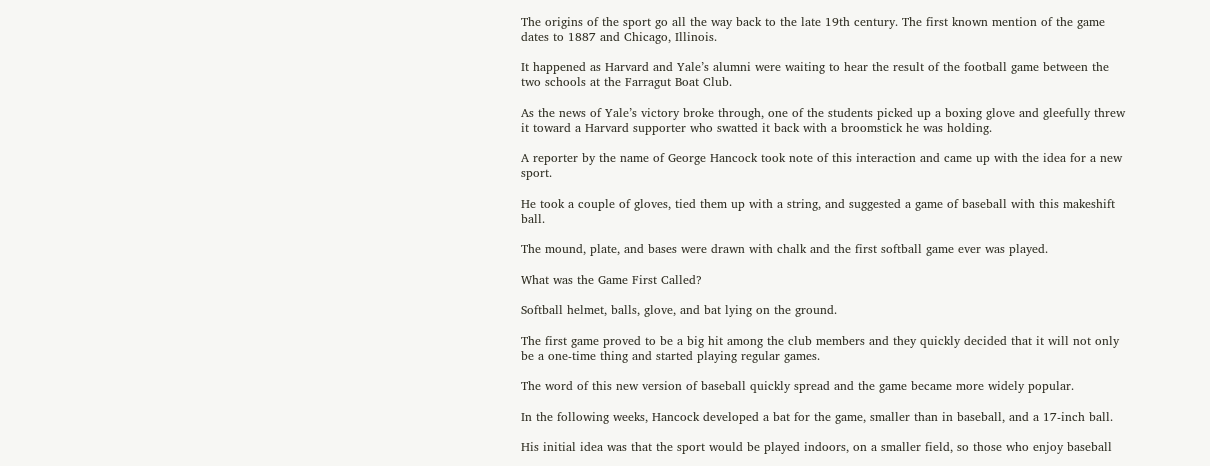The origins of the sport go all the way back to the late 19th century. The first known mention of the game dates to 1887 and Chicago, Illinois.

It happened as Harvard and Yale’s alumni were waiting to hear the result of the football game between the two schools at the Farragut Boat Club.

As the news of Yale’s victory broke through, one of the students picked up a boxing glove and gleefully threw it toward a Harvard supporter who swatted it back with a broomstick he was holding.

A reporter by the name of George Hancock took note of this interaction and came up with the idea for a new sport.

He took a couple of gloves, tied them up with a string, and suggested a game of baseball with this makeshift ball.

The mound, plate, and bases were drawn with chalk and the first softball game ever was played.

What was the Game First Called?

Softball helmet, balls, glove, and bat lying on the ground.

The first game proved to be a big hit among the club members and they quickly decided that it will not only be a one-time thing and started playing regular games.

The word of this new version of baseball quickly spread and the game became more widely popular.

In the following weeks, Hancock developed a bat for the game, smaller than in baseball, and a 17-inch ball.

His initial idea was that the sport would be played indoors, on a smaller field, so those who enjoy baseball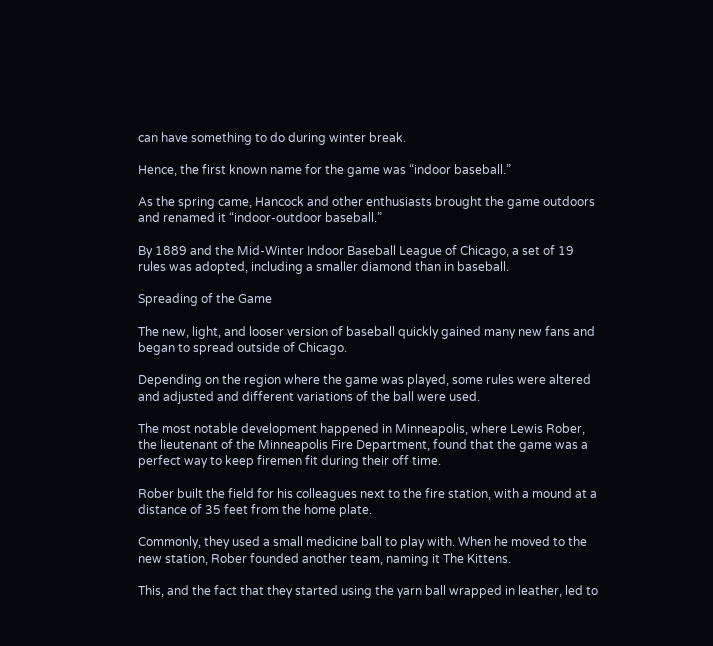can have something to do during winter break.

Hence, the first known name for the game was “indoor baseball.”

As the spring came, Hancock and other enthusiasts brought the game outdoors and renamed it “indoor-outdoor baseball.”

By 1889 and the Mid-Winter Indoor Baseball League of Chicago, a set of 19 rules was adopted, including a smaller diamond than in baseball.

Spreading of the Game

The new, light, and looser version of baseball quickly gained many new fans and began to spread outside of Chicago.

Depending on the region where the game was played, some rules were altered and adjusted and different variations of the ball were used.

The most notable development happened in Minneapolis, where Lewis Rober, the lieutenant of the Minneapolis Fire Department, found that the game was a perfect way to keep firemen fit during their off time.

Rober built the field for his colleagues next to the fire station, with a mound at a distance of 35 feet from the home plate.

Commonly, they used a small medicine ball to play with. When he moved to the new station, Rober founded another team, naming it The Kittens.

This, and the fact that they started using the yarn ball wrapped in leather, led to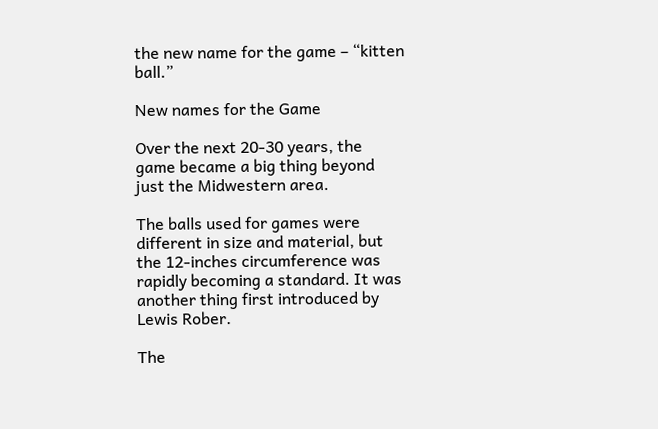the new name for the game – “kitten ball.”

New names for the Game

Over the next 20-30 years, the game became a big thing beyond just the Midwestern area.

The balls used for games were different in size and material, but the 12-inches circumference was rapidly becoming a standard. It was another thing first introduced by Lewis Rober.

The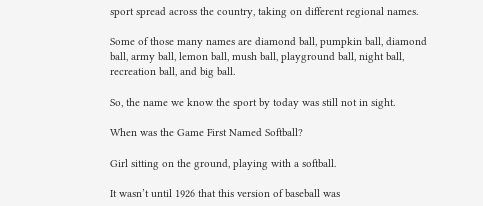sport spread across the country, taking on different regional names.

Some of those many names are diamond ball, pumpkin ball, diamond ball, army ball, lemon ball, mush ball, playground ball, night ball, recreation ball, and big ball.

So, the name we know the sport by today was still not in sight.

When was the Game First Named Softball?

Girl sitting on the ground, playing with a softball.

It wasn’t until 1926 that this version of baseball was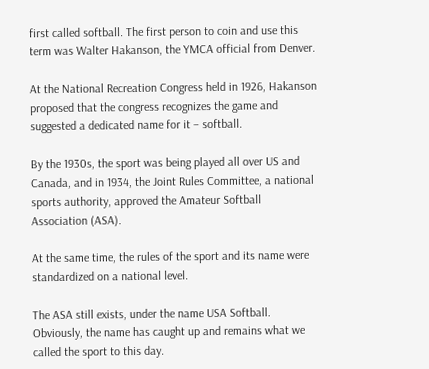first called softball. The first person to coin and use this term was Walter Hakanson, the YMCA official from Denver.

At the National Recreation Congress held in 1926, Hakanson proposed that the congress recognizes the game and suggested a dedicated name for it – softball.

By the 1930s, the sport was being played all over US and Canada, and in 1934, the Joint Rules Committee, a national sports authority, approved the Amateur Softball Association (ASA).

At the same time, the rules of the sport and its name were standardized on a national level.

The ASA still exists, under the name USA Softball. Obviously, the name has caught up and remains what we called the sport to this day.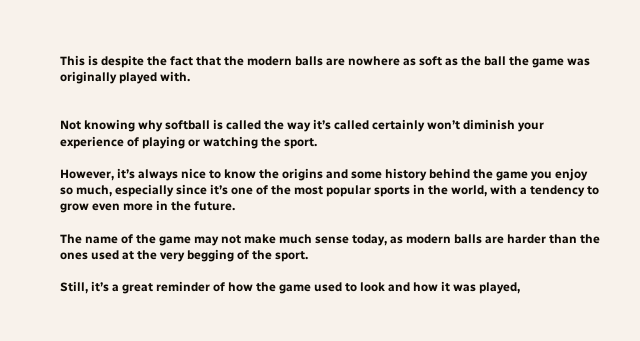This is despite the fact that the modern balls are nowhere as soft as the ball the game was originally played with.


Not knowing why softball is called the way it’s called certainly won’t diminish your experience of playing or watching the sport.

However, it’s always nice to know the origins and some history behind the game you enjoy so much, especially since it’s one of the most popular sports in the world, with a tendency to grow even more in the future.

The name of the game may not make much sense today, as modern balls are harder than the ones used at the very begging of the sport.

Still, it’s a great reminder of how the game used to look and how it was played,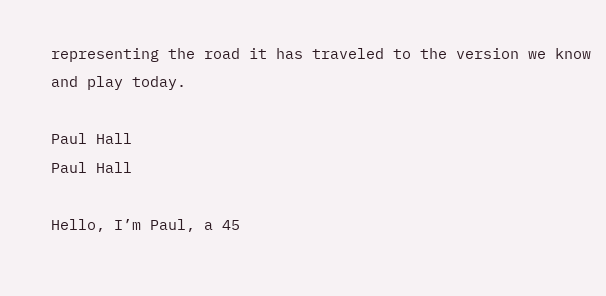representing the road it has traveled to the version we know and play today.

Paul Hall
Paul Hall

Hello, I’m Paul, a 45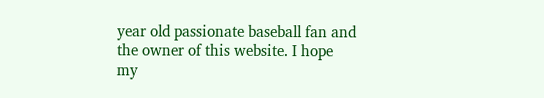year old passionate baseball fan and the owner of this website. I hope my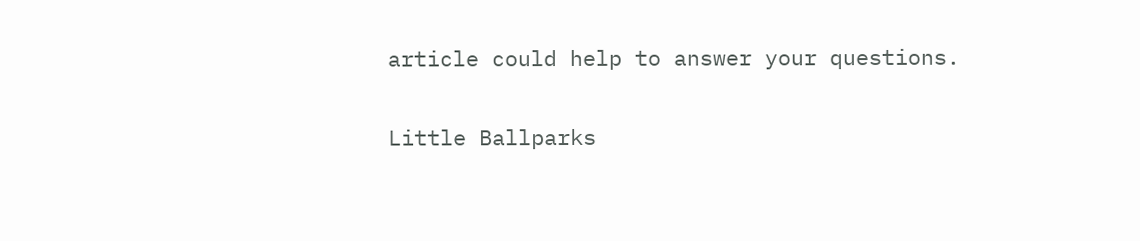article could help to answer your questions.

Little Ballparks